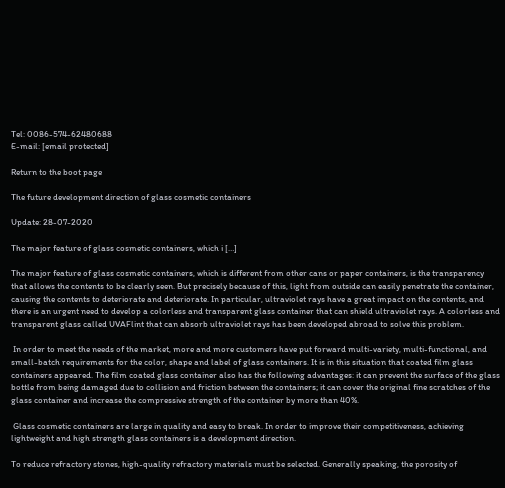Tel: 0086-574-62480688
E-mail: [email protected]

Return to the boot page

The future development direction of glass cosmetic containers

Update: 28-07-2020

The major feature of glass cosmetic containers, which i […]

The major feature of glass cosmetic containers, which is different from other cans or paper containers, is the transparency that allows the contents to be clearly seen. But precisely because of this, light from outside can easily penetrate the container, causing the contents to deteriorate and deteriorate. In particular, ultraviolet rays have a great impact on the contents, and there is an urgent need to develop a colorless and transparent glass container that can shield ultraviolet rays. A colorless and transparent glass called UVAFlint that can absorb ultraviolet rays has been developed abroad to solve this problem.

 In order to meet the needs of the market, more and more customers have put forward multi-variety, multi-functional, and small-batch requirements for the color, shape and label of glass containers. It is in this situation that coated film glass containers appeared. The film coated glass container also has the following advantages: it can prevent the surface of the glass bottle from being damaged due to collision and friction between the containers; it can cover the original fine scratches of the glass container and increase the compressive strength of the container by more than 40%.

 Glass cosmetic containers are large in quality and easy to break. In order to improve their competitiveness, achieving lightweight and high strength glass containers is a development direction.

To reduce refractory stones, high-quality refractory materials must be selected. Generally speaking, the porosity of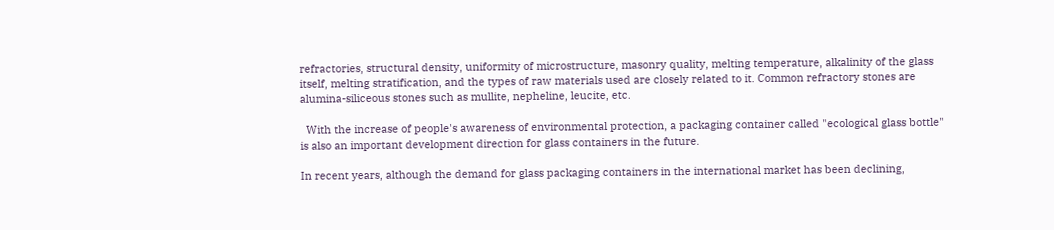refractories, structural density, uniformity of microstructure, masonry quality, melting temperature, alkalinity of the glass itself, melting stratification, and the types of raw materials used are closely related to it. Common refractory stones are alumina-siliceous stones such as mullite, nepheline, leucite, etc.

  With the increase of people's awareness of environmental protection, a packaging container called "ecological glass bottle" is also an important development direction for glass containers in the future.

In recent years, although the demand for glass packaging containers in the international market has been declining,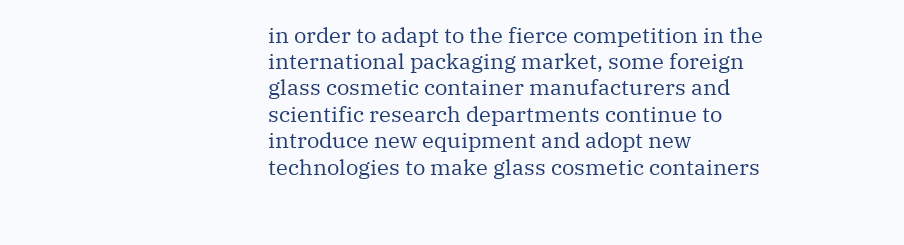in order to adapt to the fierce competition in the international packaging market, some foreign glass cosmetic container manufacturers and scientific research departments continue to introduce new equipment and adopt new technologies to make glass cosmetic containers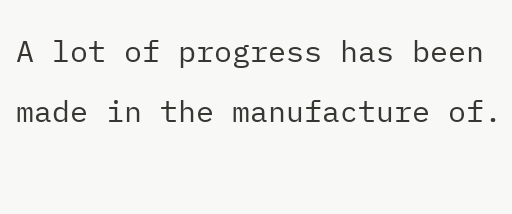A lot of progress has been made in the manufacture of.